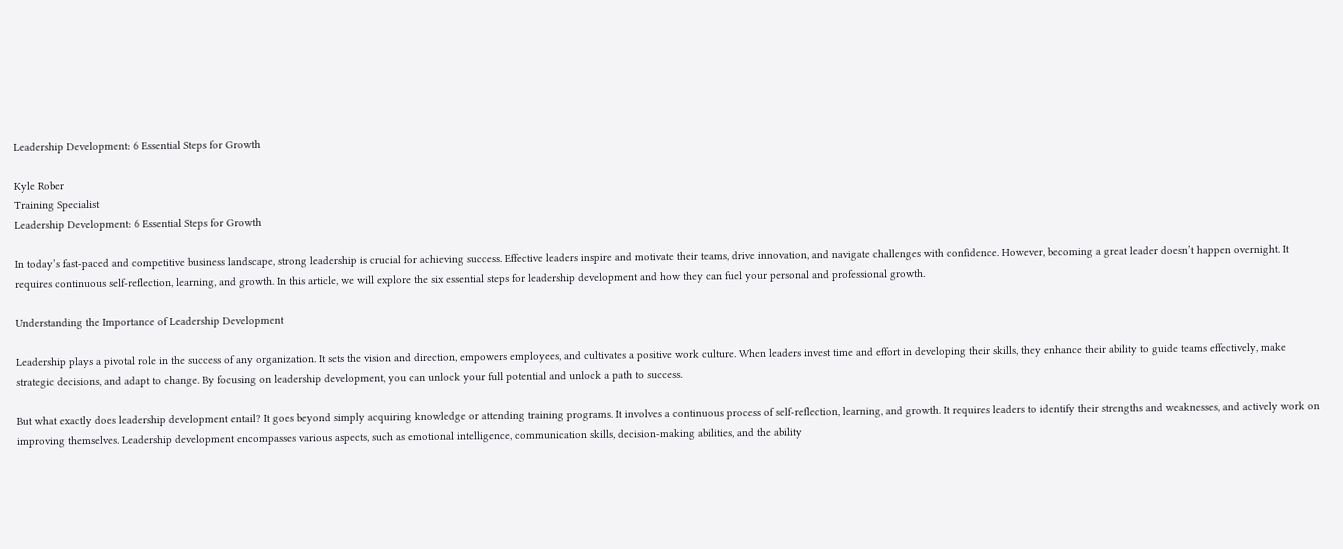Leadership Development: 6 Essential Steps for Growth

Kyle Rober
Training Specialist
Leadership Development: 6 Essential Steps for Growth

In today’s fast-paced and competitive business landscape, strong leadership is crucial for achieving success. Effective leaders inspire and motivate their teams, drive innovation, and navigate challenges with confidence. However, becoming a great leader doesn’t happen overnight. It requires continuous self-reflection, learning, and growth. In this article, we will explore the six essential steps for leadership development and how they can fuel your personal and professional growth.

Understanding the Importance of Leadership Development

Leadership plays a pivotal role in the success of any organization. It sets the vision and direction, empowers employees, and cultivates a positive work culture. When leaders invest time and effort in developing their skills, they enhance their ability to guide teams effectively, make strategic decisions, and adapt to change. By focusing on leadership development, you can unlock your full potential and unlock a path to success.

But what exactly does leadership development entail? It goes beyond simply acquiring knowledge or attending training programs. It involves a continuous process of self-reflection, learning, and growth. It requires leaders to identify their strengths and weaknesses, and actively work on improving themselves. Leadership development encompasses various aspects, such as emotional intelligence, communication skills, decision-making abilities, and the ability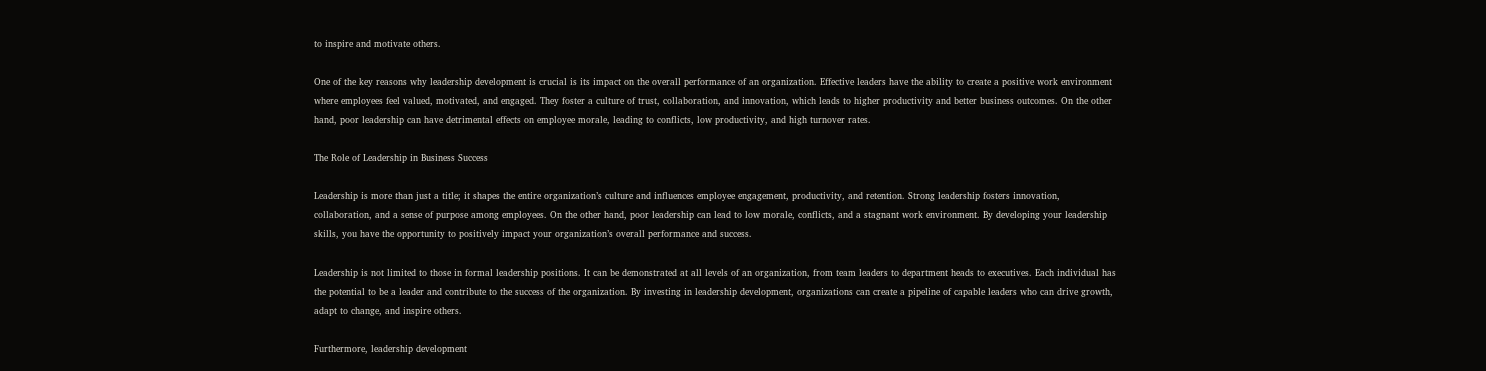to inspire and motivate others.

One of the key reasons why leadership development is crucial is its impact on the overall performance of an organization. Effective leaders have the ability to create a positive work environment where employees feel valued, motivated, and engaged. They foster a culture of trust, collaboration, and innovation, which leads to higher productivity and better business outcomes. On the other hand, poor leadership can have detrimental effects on employee morale, leading to conflicts, low productivity, and high turnover rates.

The Role of Leadership in Business Success

Leadership is more than just a title; it shapes the entire organization’s culture and influences employee engagement, productivity, and retention. Strong leadership fosters innovation, collaboration, and a sense of purpose among employees. On the other hand, poor leadership can lead to low morale, conflicts, and a stagnant work environment. By developing your leadership skills, you have the opportunity to positively impact your organization’s overall performance and success.

Leadership is not limited to those in formal leadership positions. It can be demonstrated at all levels of an organization, from team leaders to department heads to executives. Each individual has the potential to be a leader and contribute to the success of the organization. By investing in leadership development, organizations can create a pipeline of capable leaders who can drive growth, adapt to change, and inspire others.

Furthermore, leadership development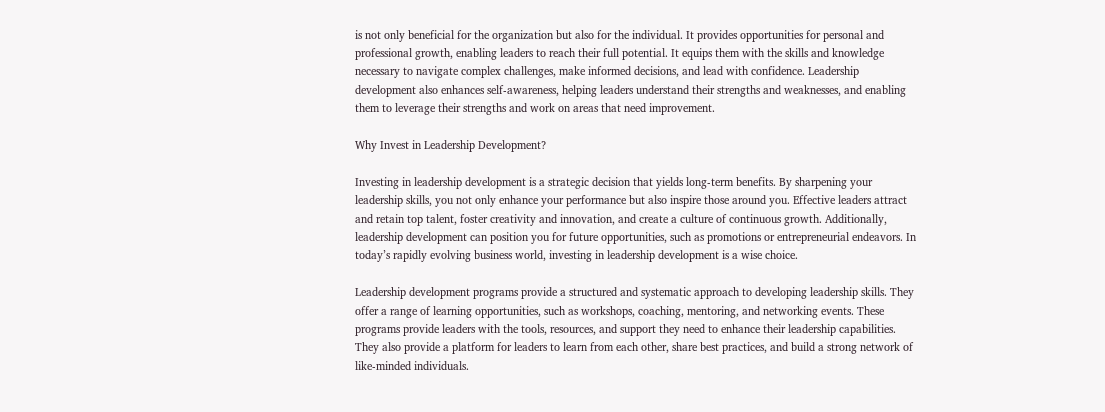is not only beneficial for the organization but also for the individual. It provides opportunities for personal and professional growth, enabling leaders to reach their full potential. It equips them with the skills and knowledge necessary to navigate complex challenges, make informed decisions, and lead with confidence. Leadership development also enhances self-awareness, helping leaders understand their strengths and weaknesses, and enabling them to leverage their strengths and work on areas that need improvement.

Why Invest in Leadership Development?

Investing in leadership development is a strategic decision that yields long-term benefits. By sharpening your leadership skills, you not only enhance your performance but also inspire those around you. Effective leaders attract and retain top talent, foster creativity and innovation, and create a culture of continuous growth. Additionally, leadership development can position you for future opportunities, such as promotions or entrepreneurial endeavors. In today’s rapidly evolving business world, investing in leadership development is a wise choice.

Leadership development programs provide a structured and systematic approach to developing leadership skills. They offer a range of learning opportunities, such as workshops, coaching, mentoring, and networking events. These programs provide leaders with the tools, resources, and support they need to enhance their leadership capabilities. They also provide a platform for leaders to learn from each other, share best practices, and build a strong network of like-minded individuals.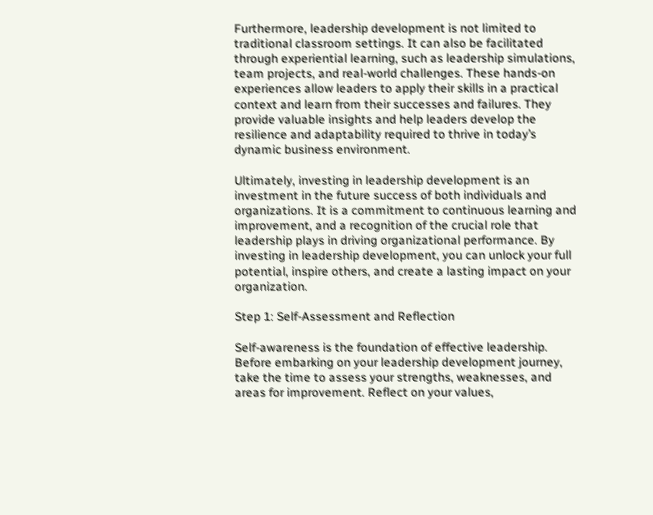Furthermore, leadership development is not limited to traditional classroom settings. It can also be facilitated through experiential learning, such as leadership simulations, team projects, and real-world challenges. These hands-on experiences allow leaders to apply their skills in a practical context and learn from their successes and failures. They provide valuable insights and help leaders develop the resilience and adaptability required to thrive in today’s dynamic business environment.

Ultimately, investing in leadership development is an investment in the future success of both individuals and organizations. It is a commitment to continuous learning and improvement, and a recognition of the crucial role that leadership plays in driving organizational performance. By investing in leadership development, you can unlock your full potential, inspire others, and create a lasting impact on your organization.

Step 1: Self-Assessment and Reflection

Self-awareness is the foundation of effective leadership. Before embarking on your leadership development journey, take the time to assess your strengths, weaknesses, and areas for improvement. Reflect on your values,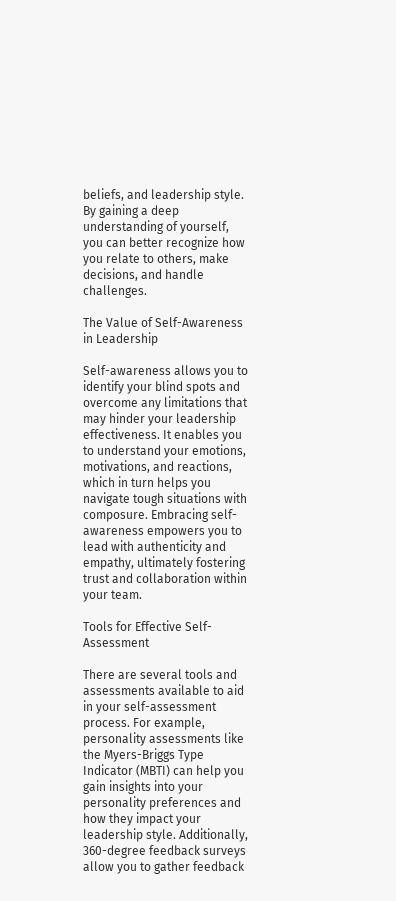beliefs, and leadership style. By gaining a deep understanding of yourself, you can better recognize how you relate to others, make decisions, and handle challenges.

The Value of Self-Awareness in Leadership

Self-awareness allows you to identify your blind spots and overcome any limitations that may hinder your leadership effectiveness. It enables you to understand your emotions, motivations, and reactions, which in turn helps you navigate tough situations with composure. Embracing self-awareness empowers you to lead with authenticity and empathy, ultimately fostering trust and collaboration within your team.

Tools for Effective Self-Assessment

There are several tools and assessments available to aid in your self-assessment process. For example, personality assessments like the Myers-Briggs Type Indicator (MBTI) can help you gain insights into your personality preferences and how they impact your leadership style. Additionally, 360-degree feedback surveys allow you to gather feedback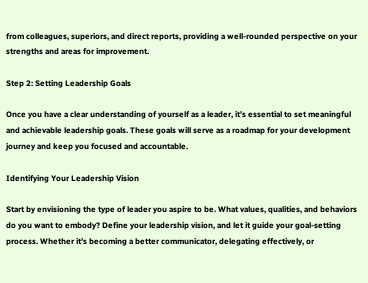from colleagues, superiors, and direct reports, providing a well-rounded perspective on your strengths and areas for improvement.

Step 2: Setting Leadership Goals

Once you have a clear understanding of yourself as a leader, it’s essential to set meaningful and achievable leadership goals. These goals will serve as a roadmap for your development journey and keep you focused and accountable.

Identifying Your Leadership Vision

Start by envisioning the type of leader you aspire to be. What values, qualities, and behaviors do you want to embody? Define your leadership vision, and let it guide your goal-setting process. Whether it’s becoming a better communicator, delegating effectively, or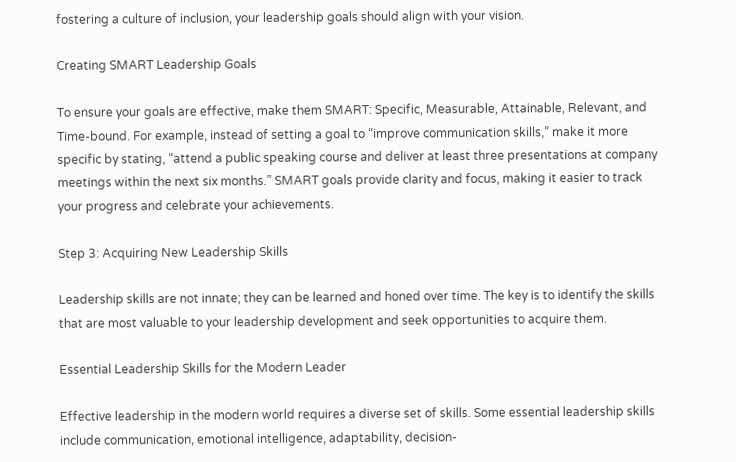fostering a culture of inclusion, your leadership goals should align with your vision.

Creating SMART Leadership Goals

To ensure your goals are effective, make them SMART: Specific, Measurable, Attainable, Relevant, and Time-bound. For example, instead of setting a goal to “improve communication skills,” make it more specific by stating, “attend a public speaking course and deliver at least three presentations at company meetings within the next six months.” SMART goals provide clarity and focus, making it easier to track your progress and celebrate your achievements.

Step 3: Acquiring New Leadership Skills

Leadership skills are not innate; they can be learned and honed over time. The key is to identify the skills that are most valuable to your leadership development and seek opportunities to acquire them.

Essential Leadership Skills for the Modern Leader

Effective leadership in the modern world requires a diverse set of skills. Some essential leadership skills include communication, emotional intelligence, adaptability, decision-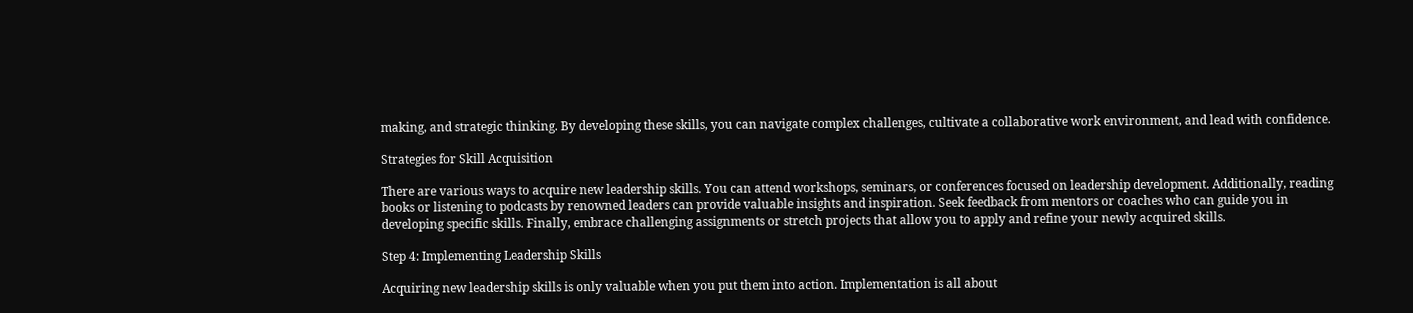making, and strategic thinking. By developing these skills, you can navigate complex challenges, cultivate a collaborative work environment, and lead with confidence.

Strategies for Skill Acquisition

There are various ways to acquire new leadership skills. You can attend workshops, seminars, or conferences focused on leadership development. Additionally, reading books or listening to podcasts by renowned leaders can provide valuable insights and inspiration. Seek feedback from mentors or coaches who can guide you in developing specific skills. Finally, embrace challenging assignments or stretch projects that allow you to apply and refine your newly acquired skills.

Step 4: Implementing Leadership Skills

Acquiring new leadership skills is only valuable when you put them into action. Implementation is all about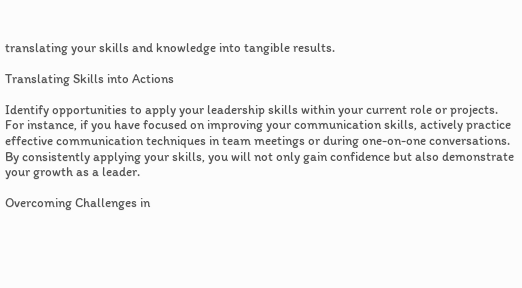translating your skills and knowledge into tangible results.

Translating Skills into Actions

Identify opportunities to apply your leadership skills within your current role or projects. For instance, if you have focused on improving your communication skills, actively practice effective communication techniques in team meetings or during one-on-one conversations. By consistently applying your skills, you will not only gain confidence but also demonstrate your growth as a leader.

Overcoming Challenges in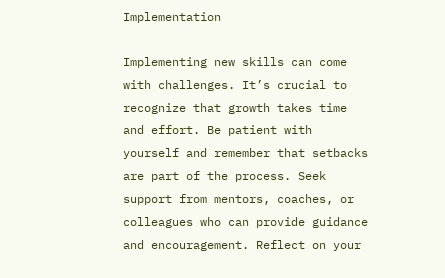Implementation

Implementing new skills can come with challenges. It’s crucial to recognize that growth takes time and effort. Be patient with yourself and remember that setbacks are part of the process. Seek support from mentors, coaches, or colleagues who can provide guidance and encouragement. Reflect on your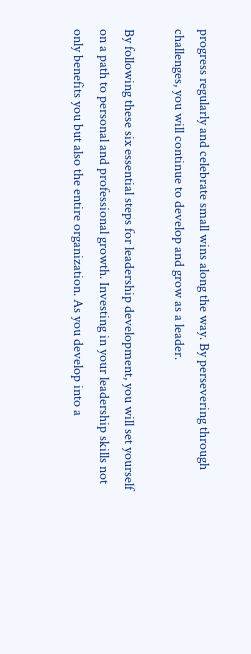progress regularly and celebrate small wins along the way. By persevering through challenges, you will continue to develop and grow as a leader.

By following these six essential steps for leadership development, you will set yourself on a path to personal and professional growth. Investing in your leadership skills not only benefits you but also the entire organization. As you develop into a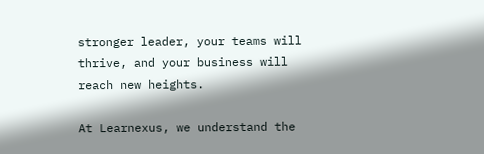stronger leader, your teams will thrive, and your business will reach new heights.

At Learnexus, we understand the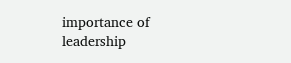importance of leadership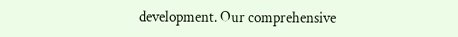development. Our comprehensive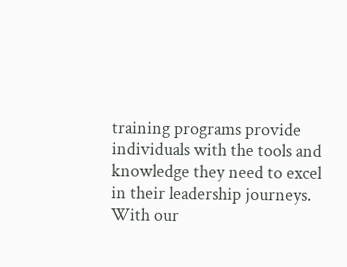training programs provide individuals with the tools and knowledge they need to excel in their leadership journeys. With our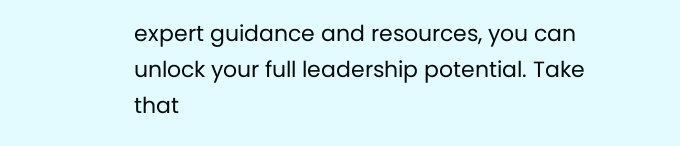expert guidance and resources, you can unlock your full leadership potential. Take that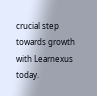crucial step towards growth with Learnexus today.